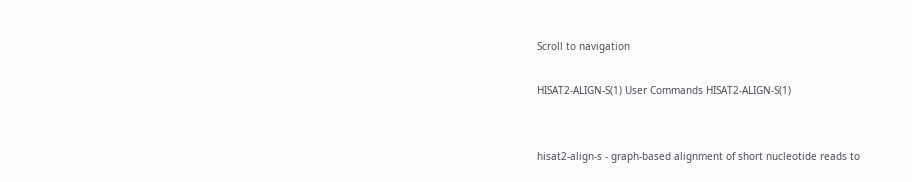Scroll to navigation

HISAT2-ALIGN-S(1) User Commands HISAT2-ALIGN-S(1)


hisat2-align-s - graph-based alignment of short nucleotide reads to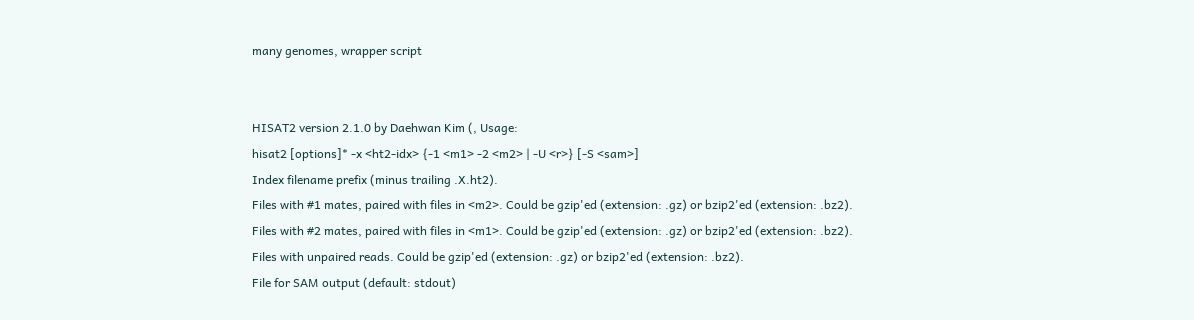many genomes, wrapper script


HISAT2 version 2.1.0 by Daehwan Kim (, Usage:
hisat2 [options]* -x <ht2-idx> {-1 <m1> -2 <m2> | -U <r>} [-S <sam>]
Index filename prefix (minus trailing .X.ht2).
Files with #1 mates, paired with files in <m2>. Could be gzip'ed (extension: .gz) or bzip2'ed (extension: .bz2).
Files with #2 mates, paired with files in <m1>. Could be gzip'ed (extension: .gz) or bzip2'ed (extension: .bz2).
Files with unpaired reads. Could be gzip'ed (extension: .gz) or bzip2'ed (extension: .bz2).
File for SAM output (default: stdout)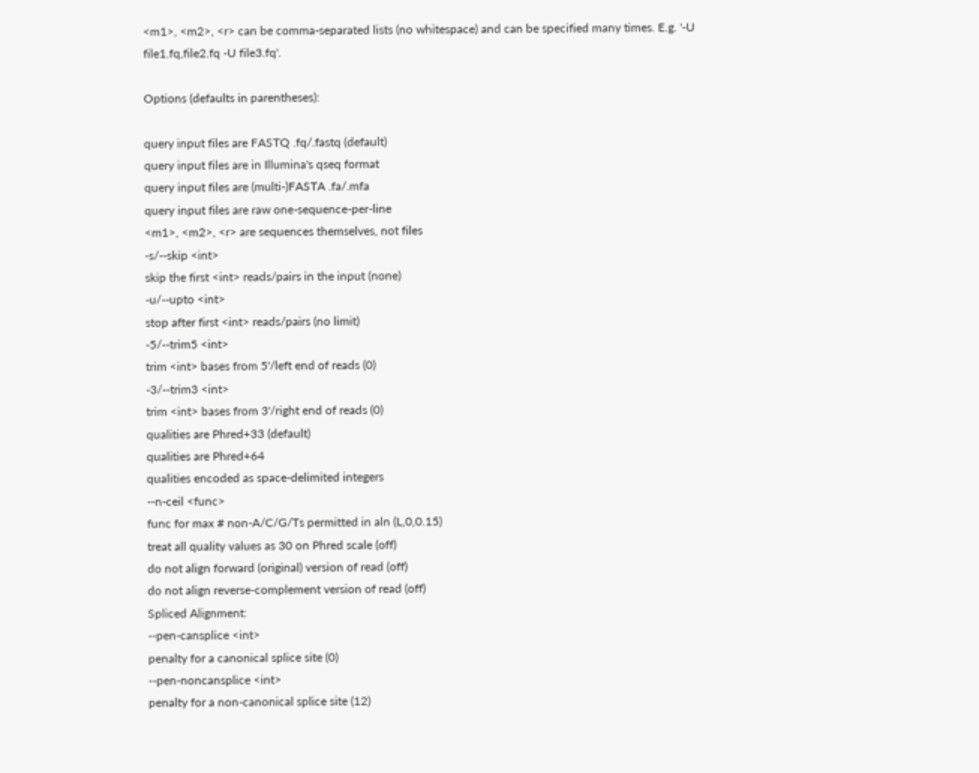<m1>, <m2>, <r> can be comma-separated lists (no whitespace) and can be specified many times. E.g. '-U file1.fq,file2.fq -U file3.fq'.

Options (defaults in parentheses):

query input files are FASTQ .fq/.fastq (default)
query input files are in Illumina's qseq format
query input files are (multi-)FASTA .fa/.mfa
query input files are raw one-sequence-per-line
<m1>, <m2>, <r> are sequences themselves, not files
-s/--skip <int>
skip the first <int> reads/pairs in the input (none)
-u/--upto <int>
stop after first <int> reads/pairs (no limit)
-5/--trim5 <int>
trim <int> bases from 5'/left end of reads (0)
-3/--trim3 <int>
trim <int> bases from 3'/right end of reads (0)
qualities are Phred+33 (default)
qualities are Phred+64
qualities encoded as space-delimited integers
--n-ceil <func>
func for max # non-A/C/G/Ts permitted in aln (L,0,0.15)
treat all quality values as 30 on Phred scale (off)
do not align forward (original) version of read (off)
do not align reverse-complement version of read (off)
Spliced Alignment:
--pen-cansplice <int>
penalty for a canonical splice site (0)
--pen-noncansplice <int>
penalty for a non-canonical splice site (12)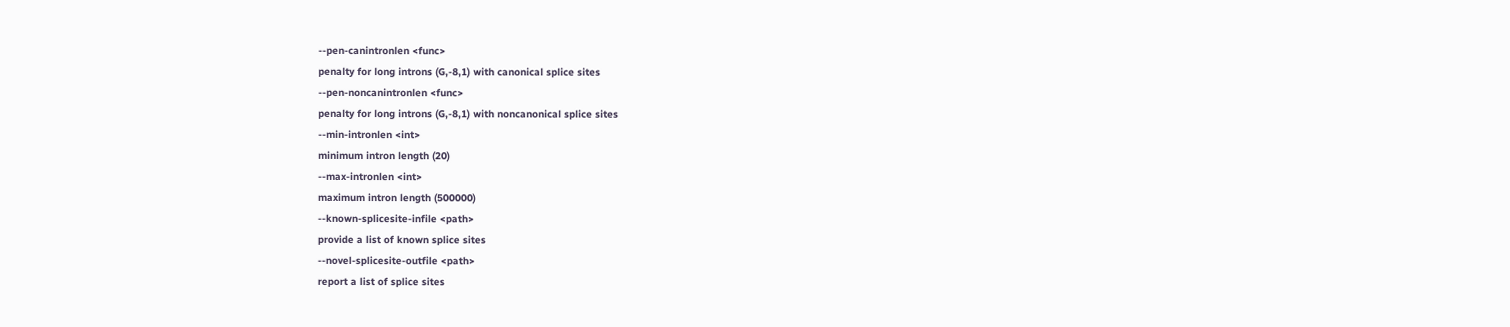--pen-canintronlen <func>
penalty for long introns (G,-8,1) with canonical splice sites
--pen-noncanintronlen <func>
penalty for long introns (G,-8,1) with noncanonical splice sites
--min-intronlen <int>
minimum intron length (20)
--max-intronlen <int>
maximum intron length (500000)
--known-splicesite-infile <path>
provide a list of known splice sites
--novel-splicesite-outfile <path>
report a list of splice sites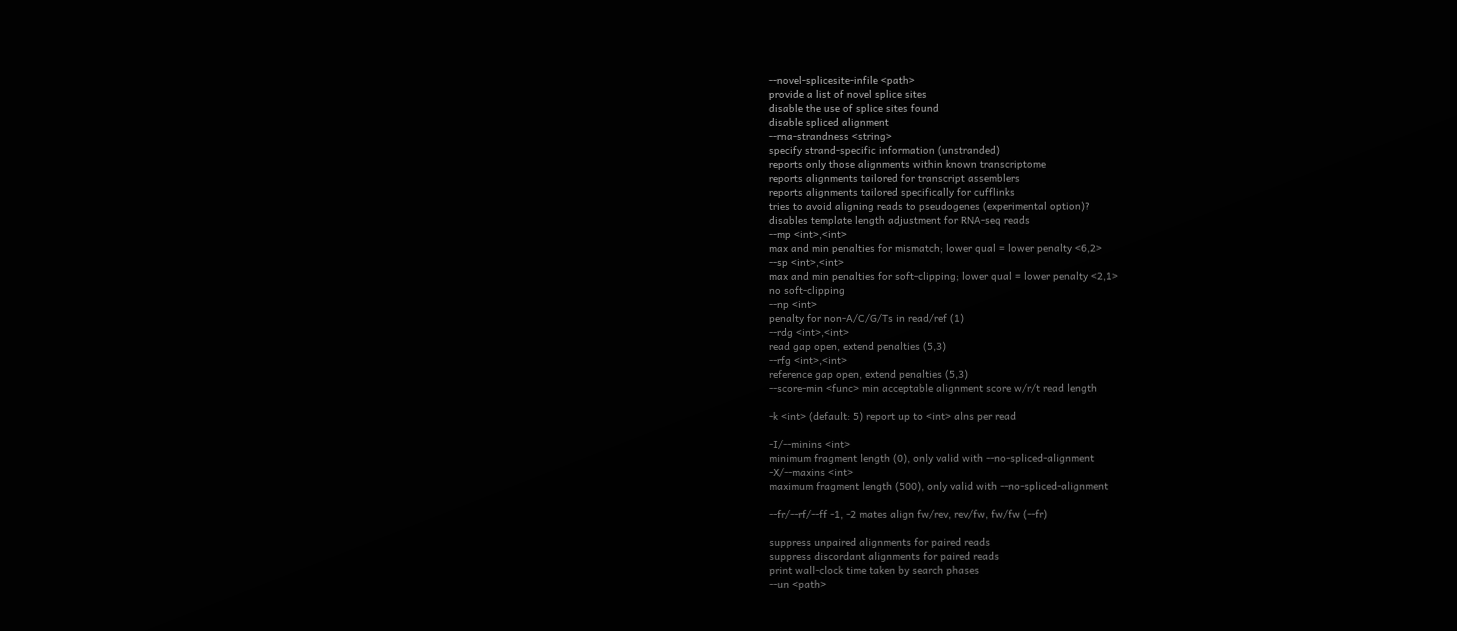--novel-splicesite-infile <path>
provide a list of novel splice sites
disable the use of splice sites found
disable spliced alignment
--rna-strandness <string>
specify strand-specific information (unstranded)
reports only those alignments within known transcriptome
reports alignments tailored for transcript assemblers
reports alignments tailored specifically for cufflinks
tries to avoid aligning reads to pseudogenes (experimental option)?
disables template length adjustment for RNA-seq reads
--mp <int>,<int>
max and min penalties for mismatch; lower qual = lower penalty <6,2>
--sp <int>,<int>
max and min penalties for soft-clipping; lower qual = lower penalty <2,1>
no soft-clipping
--np <int>
penalty for non-A/C/G/Ts in read/ref (1)
--rdg <int>,<int>
read gap open, extend penalties (5,3)
--rfg <int>,<int>
reference gap open, extend penalties (5,3)
--score-min <func> min acceptable alignment score w/r/t read length

-k <int> (default: 5) report up to <int> alns per read

-I/--minins <int>
minimum fragment length (0), only valid with --no-spliced-alignment
-X/--maxins <int>
maximum fragment length (500), only valid with --no-spliced-alignment

--fr/--rf/--ff -1, -2 mates align fw/rev, rev/fw, fw/fw (--fr)

suppress unpaired alignments for paired reads
suppress discordant alignments for paired reads
print wall-clock time taken by search phases
--un <path>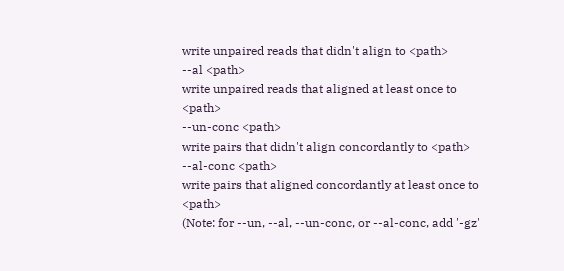write unpaired reads that didn't align to <path>
--al <path>
write unpaired reads that aligned at least once to <path>
--un-conc <path>
write pairs that didn't align concordantly to <path>
--al-conc <path>
write pairs that aligned concordantly at least once to <path>
(Note: for --un, --al, --un-conc, or --al-conc, add '-gz'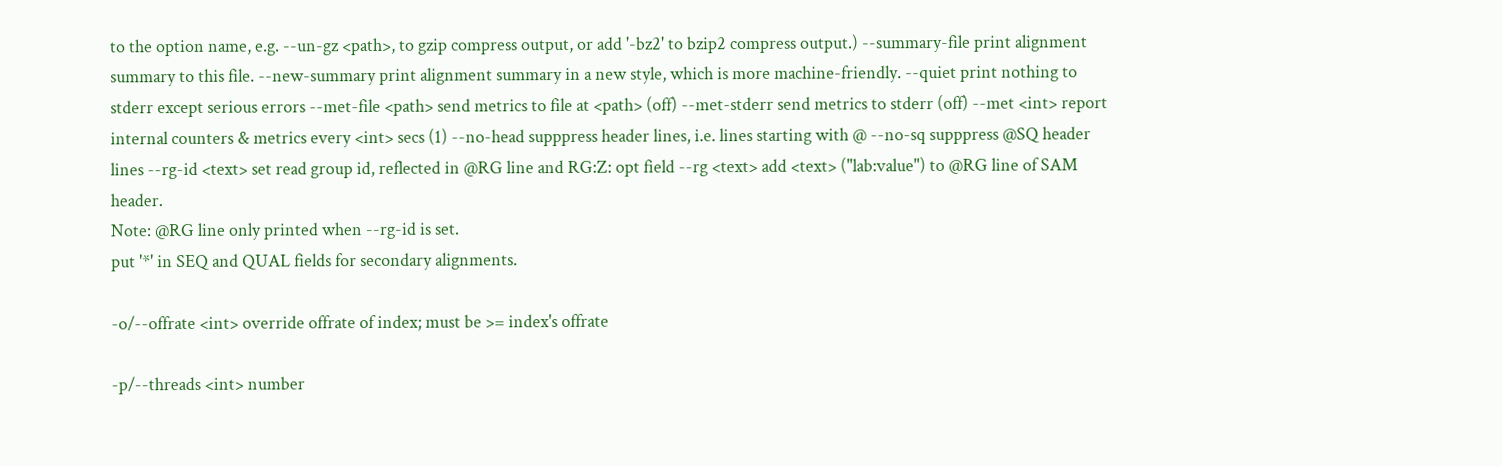to the option name, e.g. --un-gz <path>, to gzip compress output, or add '-bz2' to bzip2 compress output.) --summary-file print alignment summary to this file. --new-summary print alignment summary in a new style, which is more machine-friendly. --quiet print nothing to stderr except serious errors --met-file <path> send metrics to file at <path> (off) --met-stderr send metrics to stderr (off) --met <int> report internal counters & metrics every <int> secs (1) --no-head supppress header lines, i.e. lines starting with @ --no-sq supppress @SQ header lines --rg-id <text> set read group id, reflected in @RG line and RG:Z: opt field --rg <text> add <text> ("lab:value") to @RG line of SAM header.
Note: @RG line only printed when --rg-id is set.
put '*' in SEQ and QUAL fields for secondary alignments.

-o/--offrate <int> override offrate of index; must be >= index's offrate

-p/--threads <int> number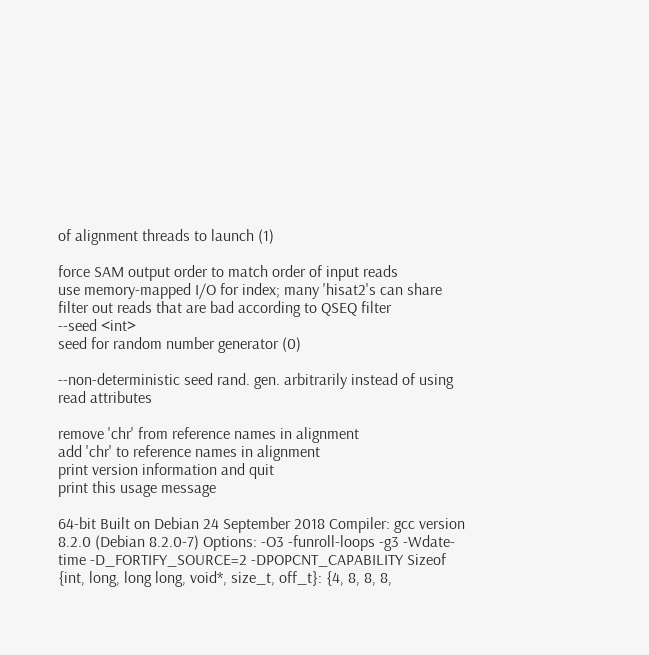of alignment threads to launch (1)

force SAM output order to match order of input reads
use memory-mapped I/O for index; many 'hisat2's can share
filter out reads that are bad according to QSEQ filter
--seed <int>
seed for random number generator (0)

--non-deterministic seed rand. gen. arbitrarily instead of using read attributes

remove 'chr' from reference names in alignment
add 'chr' to reference names in alignment
print version information and quit
print this usage message

64-bit Built on Debian 24 September 2018 Compiler: gcc version 8.2.0 (Debian 8.2.0-7) Options: -O3 -funroll-loops -g3 -Wdate-time -D_FORTIFY_SOURCE=2 -DPOPCNT_CAPABILITY Sizeof {int, long, long long, void*, size_t, off_t}: {4, 8, 8, 8,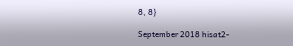8, 8}

September 2018 hisat2-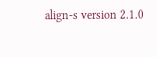align-s version 2.1.0